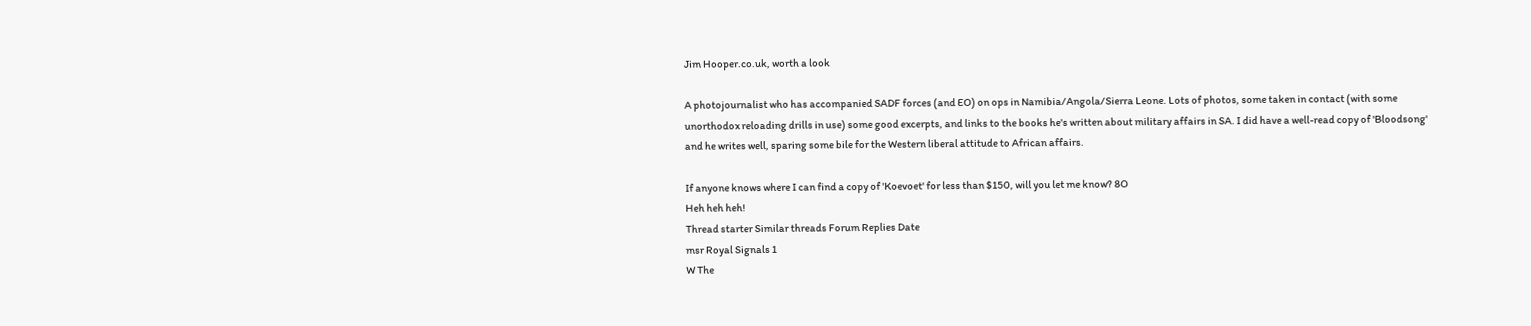Jim Hooper.co.uk, worth a look

A photojournalist who has accompanied SADF forces (and EO) on ops in Namibia/Angola/Sierra Leone. Lots of photos, some taken in contact (with some unorthodox reloading drills in use) some good excerpts, and links to the books he's written about military affairs in SA. I did have a well-read copy of 'Bloodsong' and he writes well, sparing some bile for the Western liberal attitude to African affairs.

If anyone knows where I can find a copy of 'Koevoet' for less than $150, will you let me know? 8O
Heh heh heh!
Thread starter Similar threads Forum Replies Date
msr Royal Signals 1
W The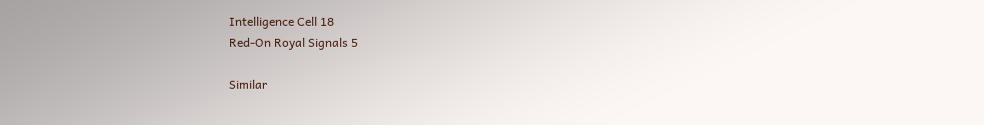Intelligence Cell 18
Red-On Royal Signals 5

Similar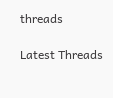threads

Latest Threads